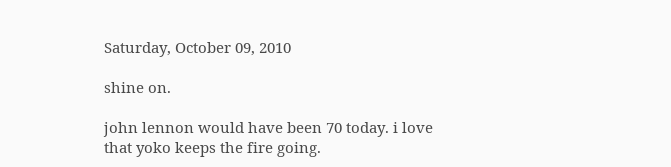Saturday, October 09, 2010

shine on.

john lennon would have been 70 today. i love that yoko keeps the fire going.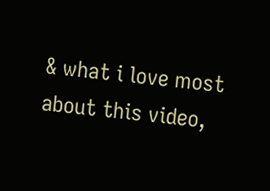& what i love most about this video,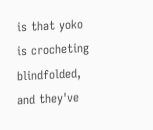is that yoko is crocheting blindfolded, and they've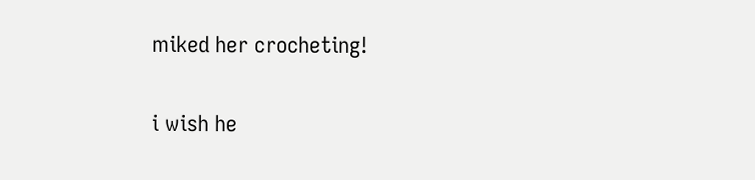miked her crocheting!

i wish he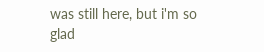was still here, but i'm so glad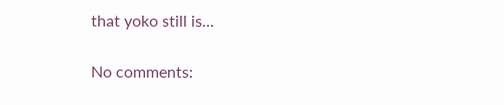that yoko still is...

No comments: